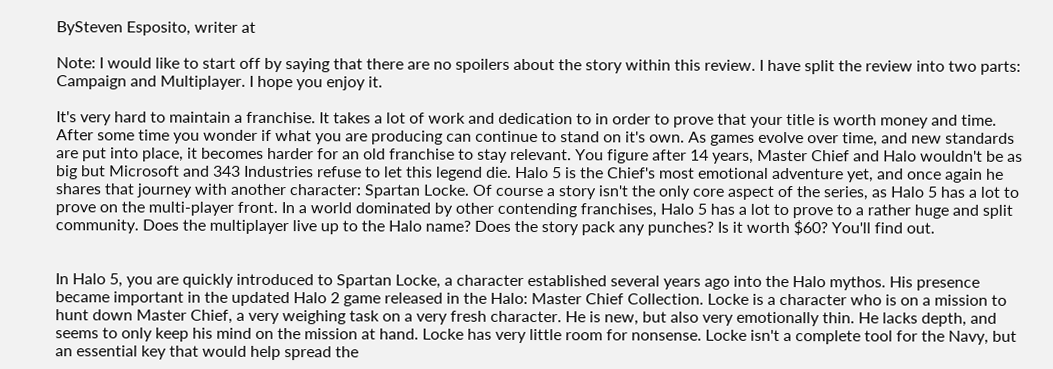BySteven Esposito, writer at

Note: I would like to start off by saying that there are no spoilers about the story within this review. I have split the review into two parts: Campaign and Multiplayer. I hope you enjoy it.

It's very hard to maintain a franchise. It takes a lot of work and dedication to in order to prove that your title is worth money and time. After some time you wonder if what you are producing can continue to stand on it's own. As games evolve over time, and new standards are put into place, it becomes harder for an old franchise to stay relevant. You figure after 14 years, Master Chief and Halo wouldn't be as big but Microsoft and 343 Industries refuse to let this legend die. Halo 5 is the Chief's most emotional adventure yet, and once again he shares that journey with another character: Spartan Locke. Of course a story isn't the only core aspect of the series, as Halo 5 has a lot to prove on the multi-player front. In a world dominated by other contending franchises, Halo 5 has a lot to prove to a rather huge and split community. Does the multiplayer live up to the Halo name? Does the story pack any punches? Is it worth $60? You'll find out.


In Halo 5, you are quickly introduced to Spartan Locke, a character established several years ago into the Halo mythos. His presence became important in the updated Halo 2 game released in the Halo: Master Chief Collection. Locke is a character who is on a mission to hunt down Master Chief, a very weighing task on a very fresh character. He is new, but also very emotionally thin. He lacks depth, and seems to only keep his mind on the mission at hand. Locke has very little room for nonsense. Locke isn't a complete tool for the Navy, but an essential key that would help spread the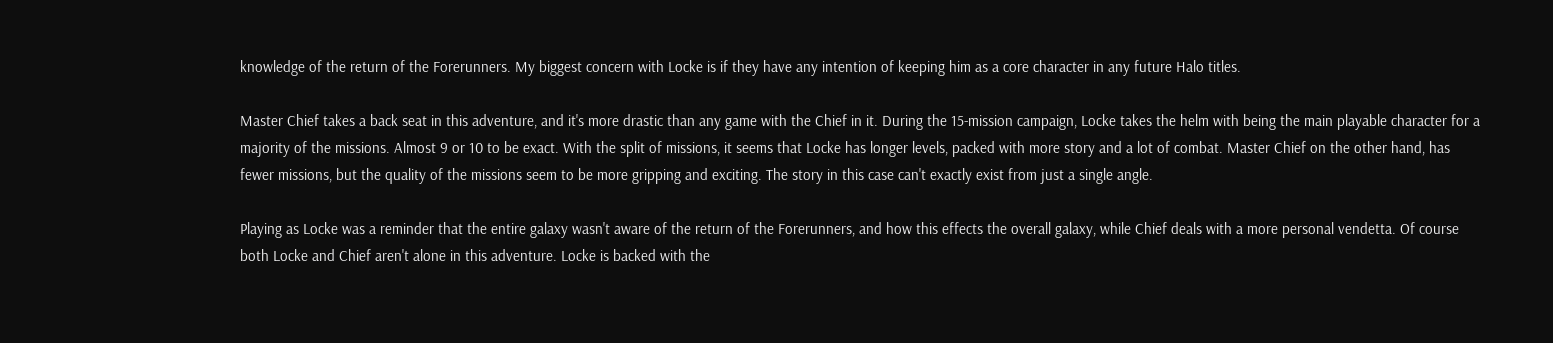knowledge of the return of the Forerunners. My biggest concern with Locke is if they have any intention of keeping him as a core character in any future Halo titles.

Master Chief takes a back seat in this adventure, and it's more drastic than any game with the Chief in it. During the 15-mission campaign, Locke takes the helm with being the main playable character for a majority of the missions. Almost 9 or 10 to be exact. With the split of missions, it seems that Locke has longer levels, packed with more story and a lot of combat. Master Chief on the other hand, has fewer missions, but the quality of the missions seem to be more gripping and exciting. The story in this case can't exactly exist from just a single angle.

Playing as Locke was a reminder that the entire galaxy wasn't aware of the return of the Forerunners, and how this effects the overall galaxy, while Chief deals with a more personal vendetta. Of course both Locke and Chief aren't alone in this adventure. Locke is backed with the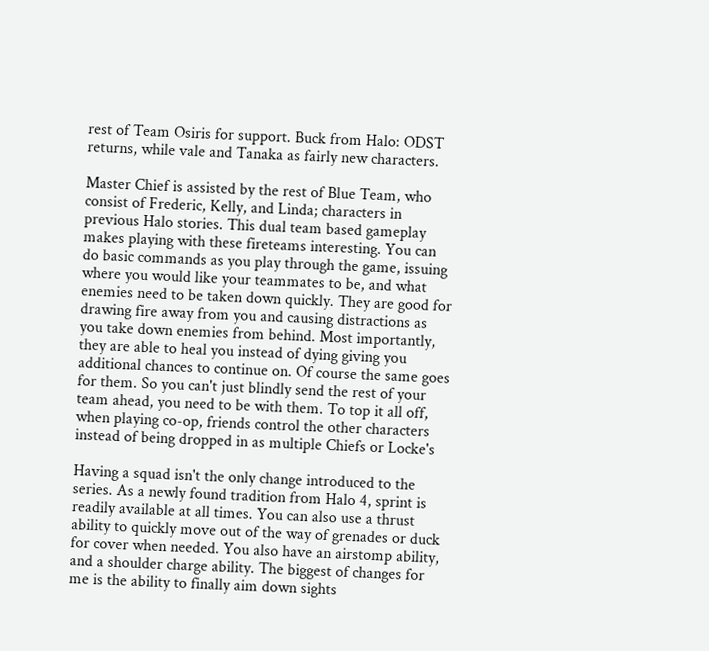rest of Team Osiris for support. Buck from Halo: ODST returns, while vale and Tanaka as fairly new characters.

Master Chief is assisted by the rest of Blue Team, who consist of Frederic, Kelly, and Linda; characters in previous Halo stories. This dual team based gameplay makes playing with these fireteams interesting. You can do basic commands as you play through the game, issuing where you would like your teammates to be, and what enemies need to be taken down quickly. They are good for drawing fire away from you and causing distractions as you take down enemies from behind. Most importantly, they are able to heal you instead of dying giving you additional chances to continue on. Of course the same goes for them. So you can't just blindly send the rest of your team ahead, you need to be with them. To top it all off, when playing co-op, friends control the other characters instead of being dropped in as multiple Chiefs or Locke's

Having a squad isn't the only change introduced to the series. As a newly found tradition from Halo 4, sprint is readily available at all times. You can also use a thrust ability to quickly move out of the way of grenades or duck for cover when needed. You also have an airstomp ability, and a shoulder charge ability. The biggest of changes for me is the ability to finally aim down sights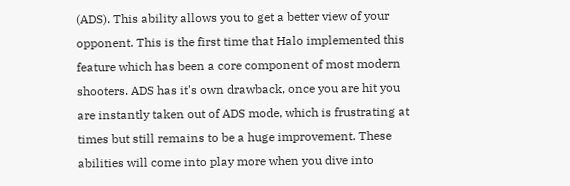(ADS). This ability allows you to get a better view of your opponent. This is the first time that Halo implemented this feature which has been a core component of most modern shooters. ADS has it's own drawback, once you are hit you are instantly taken out of ADS mode, which is frustrating at times but still remains to be a huge improvement. These abilities will come into play more when you dive into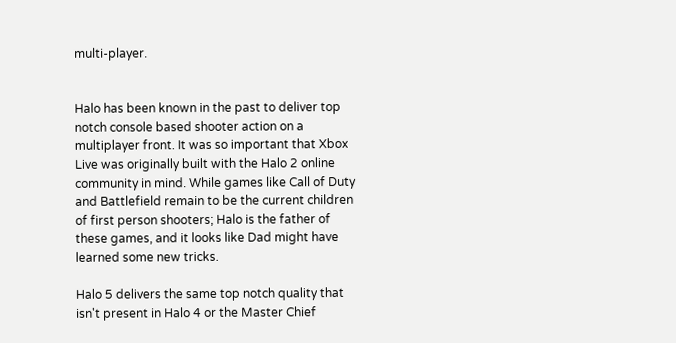multi-player.


Halo has been known in the past to deliver top notch console based shooter action on a multiplayer front. It was so important that Xbox Live was originally built with the Halo 2 online community in mind. While games like Call of Duty and Battlefield remain to be the current children of first person shooters; Halo is the father of these games, and it looks like Dad might have learned some new tricks.

Halo 5 delivers the same top notch quality that isn't present in Halo 4 or the Master Chief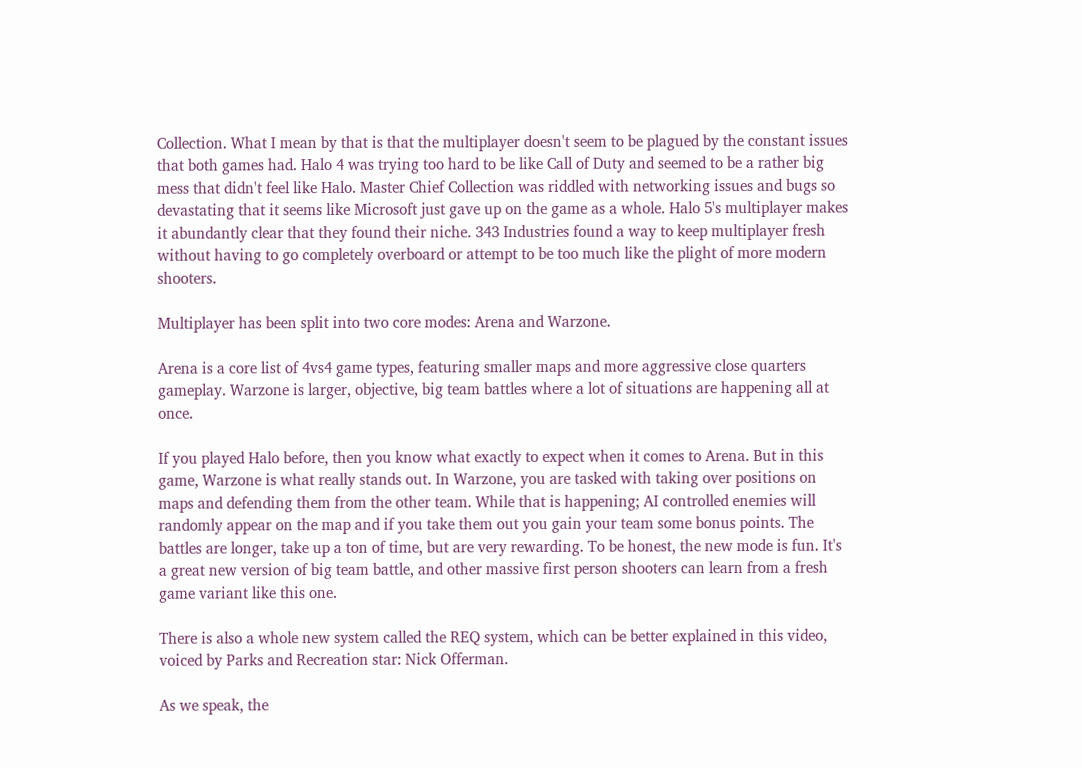Collection. What I mean by that is that the multiplayer doesn't seem to be plagued by the constant issues that both games had. Halo 4 was trying too hard to be like Call of Duty and seemed to be a rather big mess that didn't feel like Halo. Master Chief Collection was riddled with networking issues and bugs so devastating that it seems like Microsoft just gave up on the game as a whole. Halo 5's multiplayer makes it abundantly clear that they found their niche. 343 Industries found a way to keep multiplayer fresh without having to go completely overboard or attempt to be too much like the plight of more modern shooters.

Multiplayer has been split into two core modes: Arena and Warzone.

Arena is a core list of 4vs4 game types, featuring smaller maps and more aggressive close quarters gameplay. Warzone is larger, objective, big team battles where a lot of situations are happening all at once.

If you played Halo before, then you know what exactly to expect when it comes to Arena. But in this game, Warzone is what really stands out. In Warzone, you are tasked with taking over positions on maps and defending them from the other team. While that is happening; AI controlled enemies will randomly appear on the map and if you take them out you gain your team some bonus points. The battles are longer, take up a ton of time, but are very rewarding. To be honest, the new mode is fun. It's a great new version of big team battle, and other massive first person shooters can learn from a fresh game variant like this one.

There is also a whole new system called the REQ system, which can be better explained in this video, voiced by Parks and Recreation star: Nick Offerman.

As we speak, the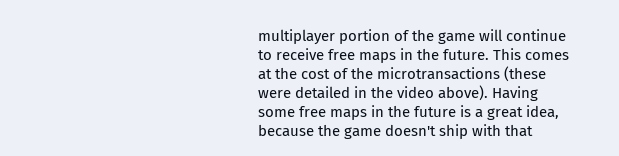multiplayer portion of the game will continue to receive free maps in the future. This comes at the cost of the microtransactions (these were detailed in the video above). Having some free maps in the future is a great idea, because the game doesn't ship with that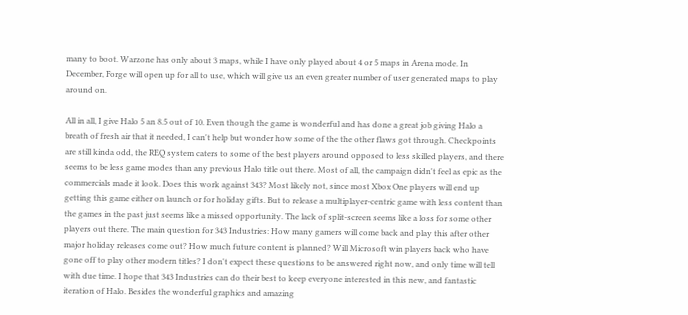many to boot. Warzone has only about 3 maps, while I have only played about 4 or 5 maps in Arena mode. In December, Forge will open up for all to use, which will give us an even greater number of user generated maps to play around on.

All in all, I give Halo 5 an 8.5 out of 10. Even though the game is wonderful and has done a great job giving Halo a breath of fresh air that it needed, I can't help but wonder how some of the the other flaws got through. Checkpoints are still kinda odd, the REQ system caters to some of the best players around opposed to less skilled players, and there seems to be less game modes than any previous Halo title out there. Most of all, the campaign didn't feel as epic as the commercials made it look. Does this work against 343? Most likely not, since most Xbox One players will end up getting this game either on launch or for holiday gifts. But to release a multiplayer-centric game with less content than the games in the past just seems like a missed opportunity. The lack of split-screen seems like a loss for some other players out there. The main question for 343 Industries: How many gamers will come back and play this after other major holiday releases come out? How much future content is planned? Will Microsoft win players back who have gone off to play other modern titles? I don't expect these questions to be answered right now, and only time will tell with due time. I hope that 343 Industries can do their best to keep everyone interested in this new, and fantastic iteration of Halo. Besides the wonderful graphics and amazing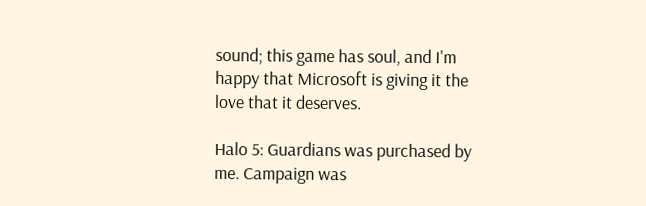sound; this game has soul, and I'm happy that Microsoft is giving it the love that it deserves.

Halo 5: Guardians was purchased by me. Campaign was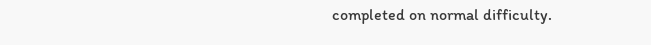completed on normal difficulty.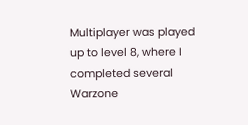Multiplayer was played up to level 8, where I completed several Warzone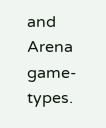and Arena game-types.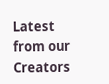Latest from our Creators